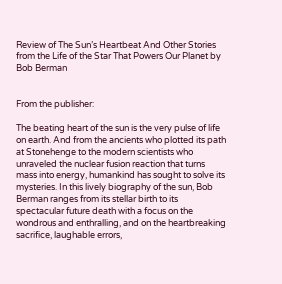Review of The Sun’s Heartbeat And Other Stories from the Life of the Star That Powers Our Planet by Bob Berman


From the publisher:

The beating heart of the sun is the very pulse of life on earth. And from the ancients who plotted its path at Stonehenge to the modern scientists who unraveled the nuclear fusion reaction that turns mass into energy, humankind has sought to solve its mysteries. In this lively biography of the sun, Bob Berman ranges from its stellar birth to its spectacular future death with a focus on the wondrous and enthralling, and on the heartbreaking sacrifice, laughable errors,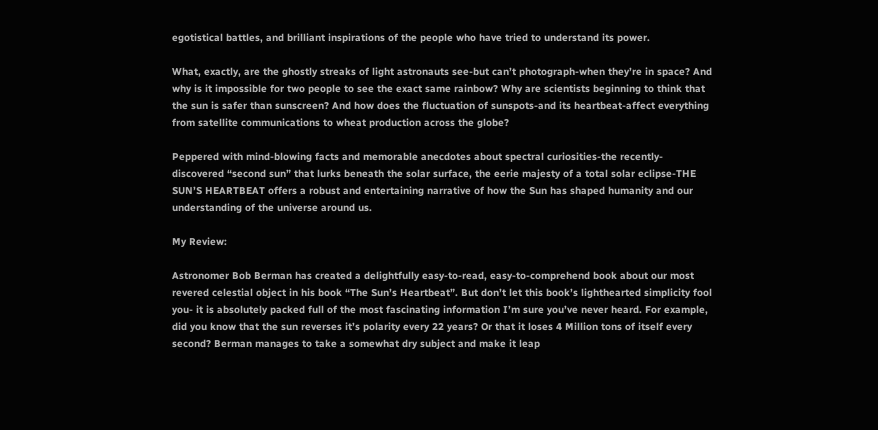egotistical battles, and brilliant inspirations of the people who have tried to understand its power.

What, exactly, are the ghostly streaks of light astronauts see-but can’t photograph-when they’re in space? And why is it impossible for two people to see the exact same rainbow? Why are scientists beginning to think that the sun is safer than sunscreen? And how does the fluctuation of sunspots-and its heartbeat-affect everything from satellite communications to wheat production across the globe?

Peppered with mind-blowing facts and memorable anecdotes about spectral curiosities-the recently-discovered “second sun” that lurks beneath the solar surface, the eerie majesty of a total solar eclipse-THE SUN’S HEARTBEAT offers a robust and entertaining narrative of how the Sun has shaped humanity and our understanding of the universe around us.

My Review:

Astronomer Bob Berman has created a delightfully easy-to-read, easy-to-comprehend book about our most revered celestial object in his book “The Sun’s Heartbeat”. But don’t let this book’s lighthearted simplicity fool you- it is absolutely packed full of the most fascinating information I’m sure you’ve never heard. For example, did you know that the sun reverses it’s polarity every 22 years? Or that it loses 4 Million tons of itself every second? Berman manages to take a somewhat dry subject and make it leap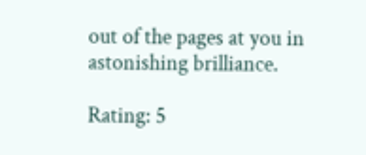out of the pages at you in astonishing brilliance.

Rating: 5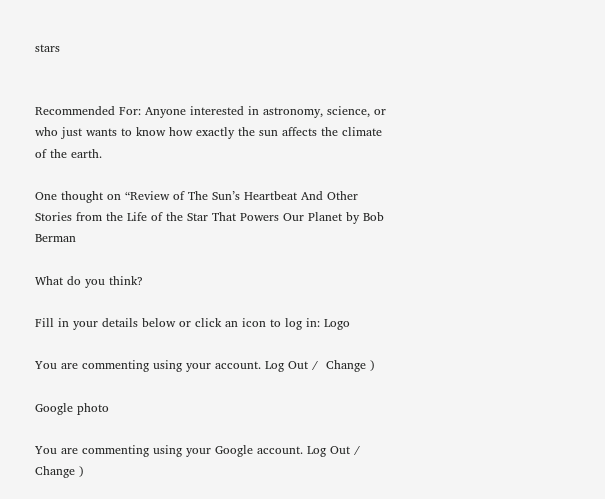stars


Recommended For: Anyone interested in astronomy, science, or who just wants to know how exactly the sun affects the climate of the earth.

One thought on “Review of The Sun’s Heartbeat And Other Stories from the Life of the Star That Powers Our Planet by Bob Berman

What do you think?

Fill in your details below or click an icon to log in: Logo

You are commenting using your account. Log Out /  Change )

Google photo

You are commenting using your Google account. Log Out /  Change )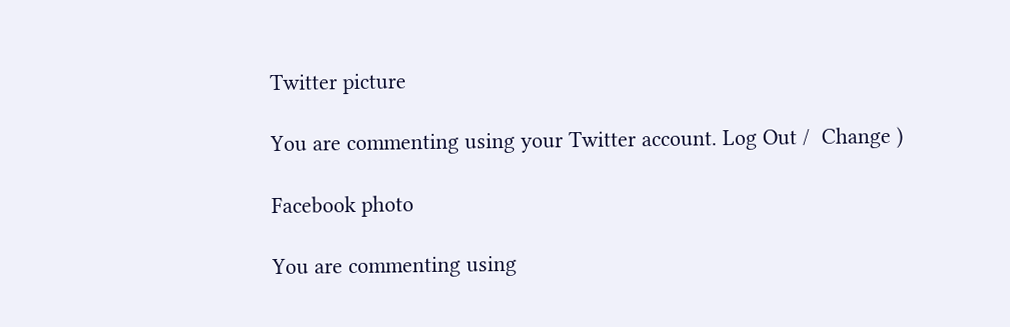Twitter picture

You are commenting using your Twitter account. Log Out /  Change )

Facebook photo

You are commenting using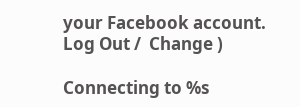your Facebook account. Log Out /  Change )

Connecting to %s